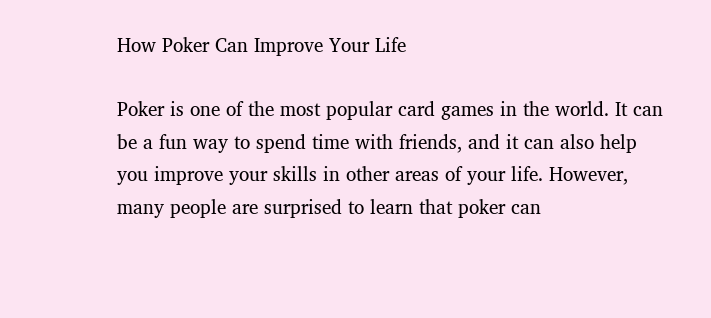How Poker Can Improve Your Life

Poker is one of the most popular card games in the world. It can be a fun way to spend time with friends, and it can also help you improve your skills in other areas of your life. However, many people are surprised to learn that poker can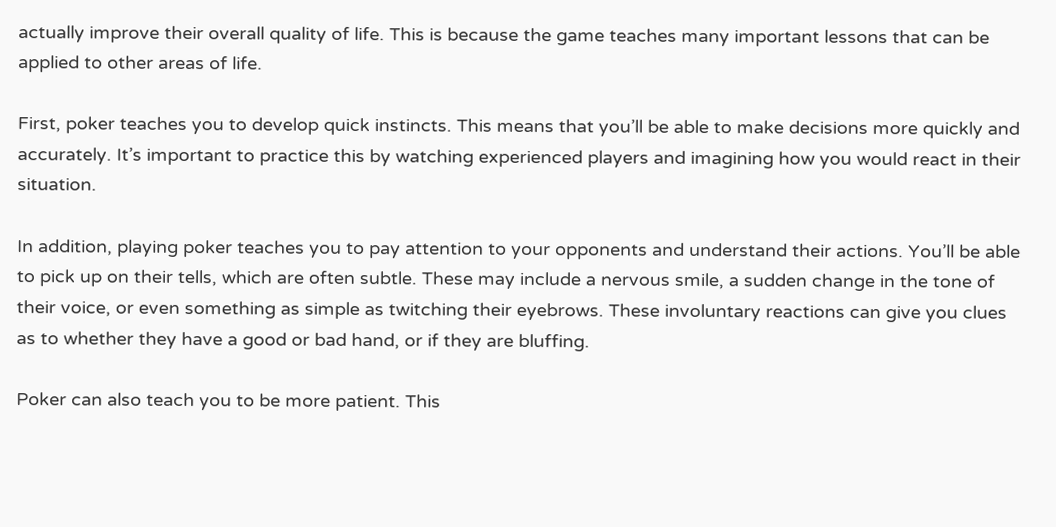actually improve their overall quality of life. This is because the game teaches many important lessons that can be applied to other areas of life.

First, poker teaches you to develop quick instincts. This means that you’ll be able to make decisions more quickly and accurately. It’s important to practice this by watching experienced players and imagining how you would react in their situation.

In addition, playing poker teaches you to pay attention to your opponents and understand their actions. You’ll be able to pick up on their tells, which are often subtle. These may include a nervous smile, a sudden change in the tone of their voice, or even something as simple as twitching their eyebrows. These involuntary reactions can give you clues as to whether they have a good or bad hand, or if they are bluffing.

Poker can also teach you to be more patient. This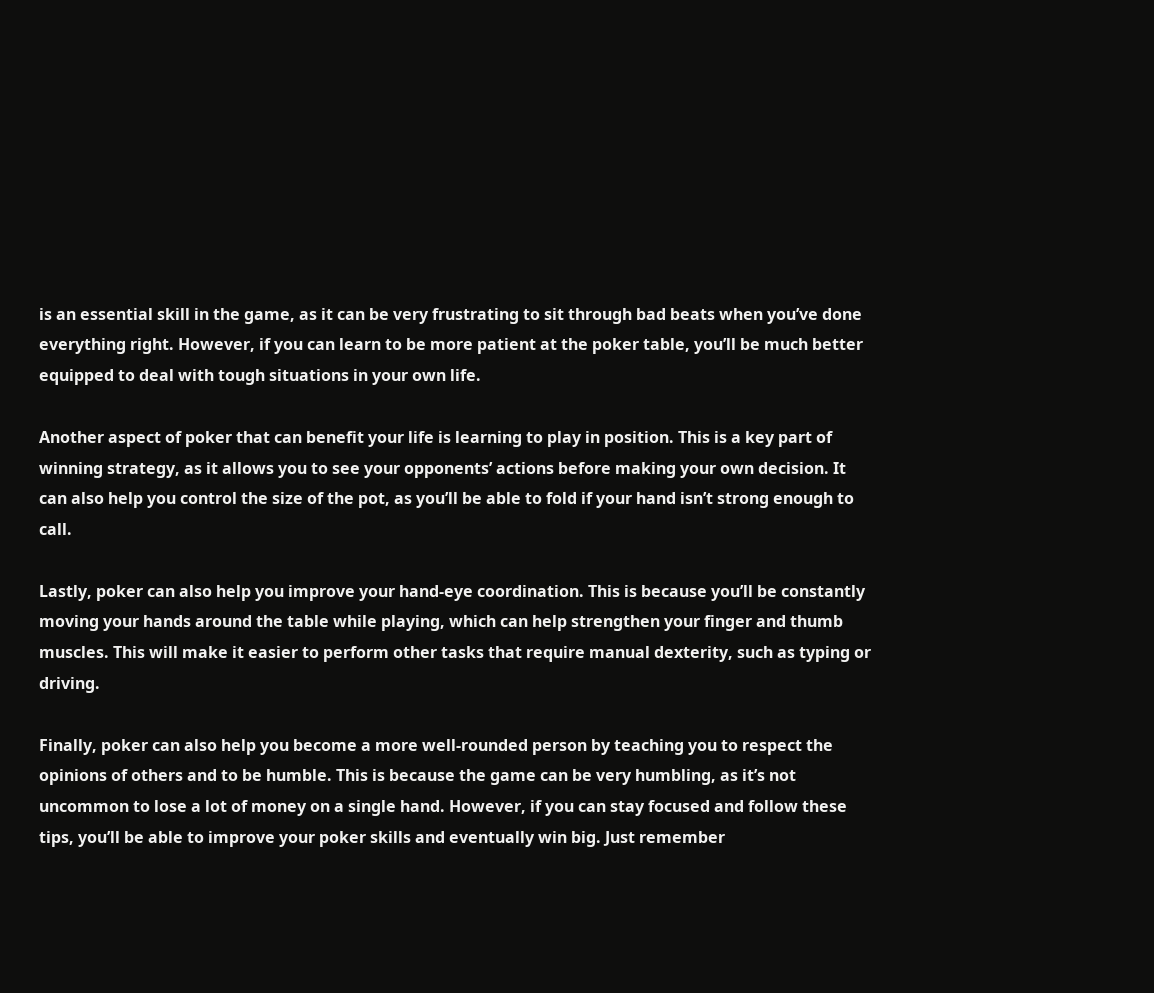is an essential skill in the game, as it can be very frustrating to sit through bad beats when you’ve done everything right. However, if you can learn to be more patient at the poker table, you’ll be much better equipped to deal with tough situations in your own life.

Another aspect of poker that can benefit your life is learning to play in position. This is a key part of winning strategy, as it allows you to see your opponents’ actions before making your own decision. It can also help you control the size of the pot, as you’ll be able to fold if your hand isn’t strong enough to call.

Lastly, poker can also help you improve your hand-eye coordination. This is because you’ll be constantly moving your hands around the table while playing, which can help strengthen your finger and thumb muscles. This will make it easier to perform other tasks that require manual dexterity, such as typing or driving.

Finally, poker can also help you become a more well-rounded person by teaching you to respect the opinions of others and to be humble. This is because the game can be very humbling, as it’s not uncommon to lose a lot of money on a single hand. However, if you can stay focused and follow these tips, you’ll be able to improve your poker skills and eventually win big. Just remember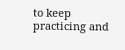to keep practicing and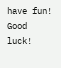have fun! Good luck!